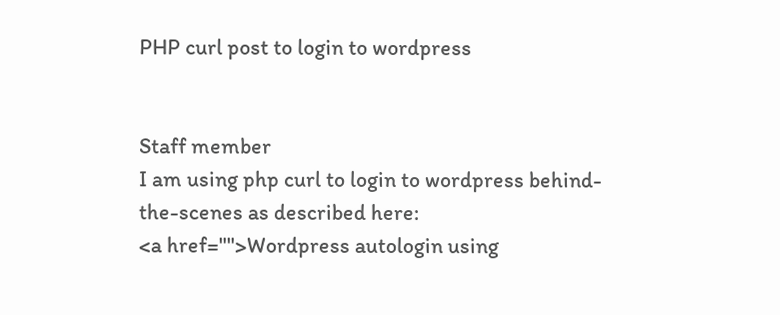PHP curl post to login to wordpress


Staff member
I am using php curl to login to wordpress behind-the-scenes as described here:
<a href="">Wordpress autologin using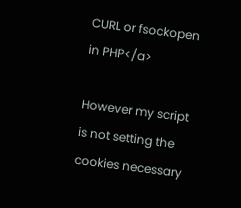CURL or fsockopen in PHP</a>

However my script is not setting the cookies necessary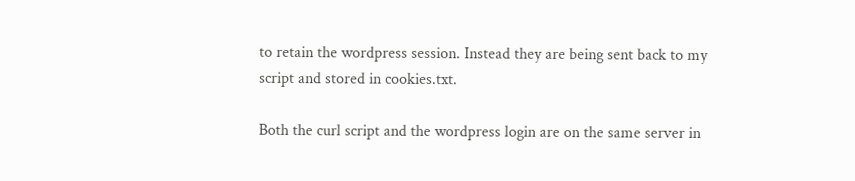to retain the wordpress session. Instead they are being sent back to my script and stored in cookies.txt.

Both the curl script and the wordpress login are on the same server in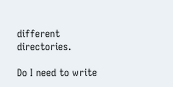different directories.

Do I need to write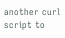another curl script to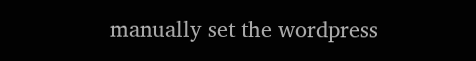manually set the wordpress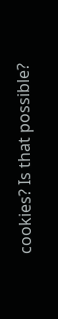cookies? Is that possible?